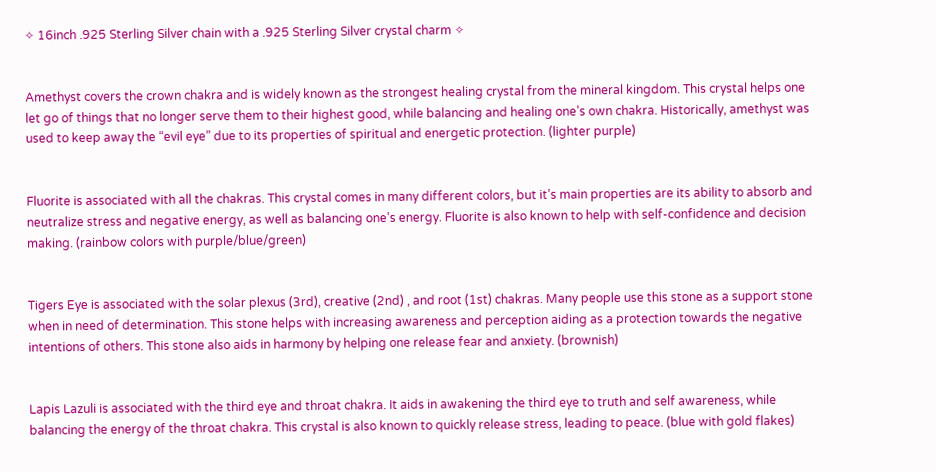✧ 16inch .925 Sterling Silver chain with a .925 Sterling Silver crystal charm ✧


Amethyst covers the crown chakra and is widely known as the strongest healing crystal from the mineral kingdom. This crystal helps one let go of things that no longer serve them to their highest good, while balancing and healing one’s own chakra. Historically, amethyst was used to keep away the “evil eye” due to its properties of spiritual and energetic protection. (lighter purple)


Fluorite is associated with all the chakras. This crystal comes in many different colors, but it’s main properties are its ability to absorb and neutralize stress and negative energy, as well as balancing one’s energy. Fluorite is also known to help with self-confidence and decision making. (rainbow colors with purple/blue/green)


Tigers Eye is associated with the solar plexus (3rd), creative (2nd) , and root (1st) chakras. Many people use this stone as a support stone when in need of determination. This stone helps with increasing awareness and perception aiding as a protection towards the negative intentions of others. This stone also aids in harmony by helping one release fear and anxiety. (brownish)


Lapis Lazuli is associated with the third eye and throat chakra. It aids in awakening the third eye to truth and self awareness, while balancing the energy of the throat chakra. This crystal is also known to quickly release stress, leading to peace. (blue with gold flakes)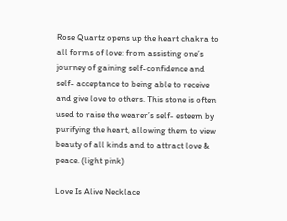Rose Quartz opens up the heart chakra to all forms of love: from assisting one’s journey of gaining self-confidence and self- acceptance to being able to receive and give love to others. This stone is often used to raise the wearer’s self- esteem by purifying the heart, allowing them to view beauty of all kinds and to attract love & peace. (light pink)

Love Is Alive Necklace